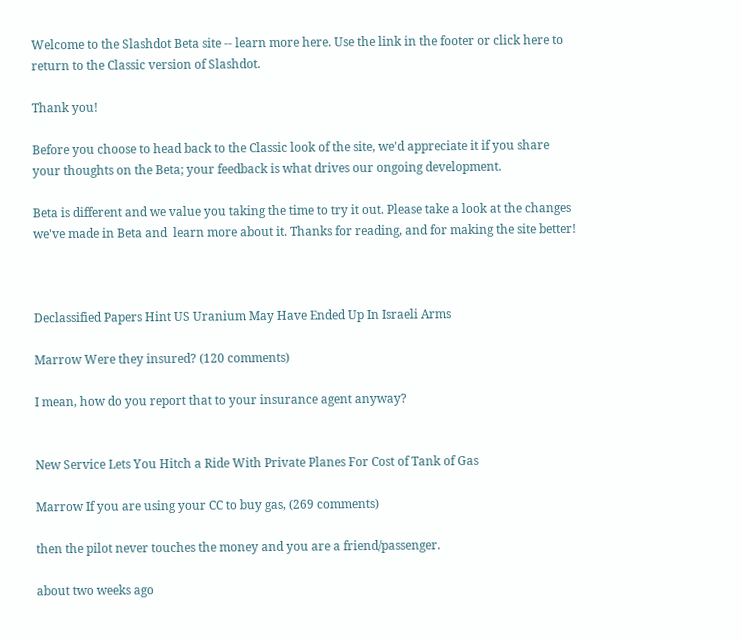Welcome to the Slashdot Beta site -- learn more here. Use the link in the footer or click here to return to the Classic version of Slashdot.

Thank you!

Before you choose to head back to the Classic look of the site, we'd appreciate it if you share your thoughts on the Beta; your feedback is what drives our ongoing development.

Beta is different and we value you taking the time to try it out. Please take a look at the changes we've made in Beta and  learn more about it. Thanks for reading, and for making the site better!



Declassified Papers Hint US Uranium May Have Ended Up In Israeli Arms

Marrow Were they insured? (120 comments)

I mean, how do you report that to your insurance agent anyway?


New Service Lets You Hitch a Ride With Private Planes For Cost of Tank of Gas

Marrow If you are using your CC to buy gas, (269 comments)

then the pilot never touches the money and you are a friend/passenger.

about two weeks ago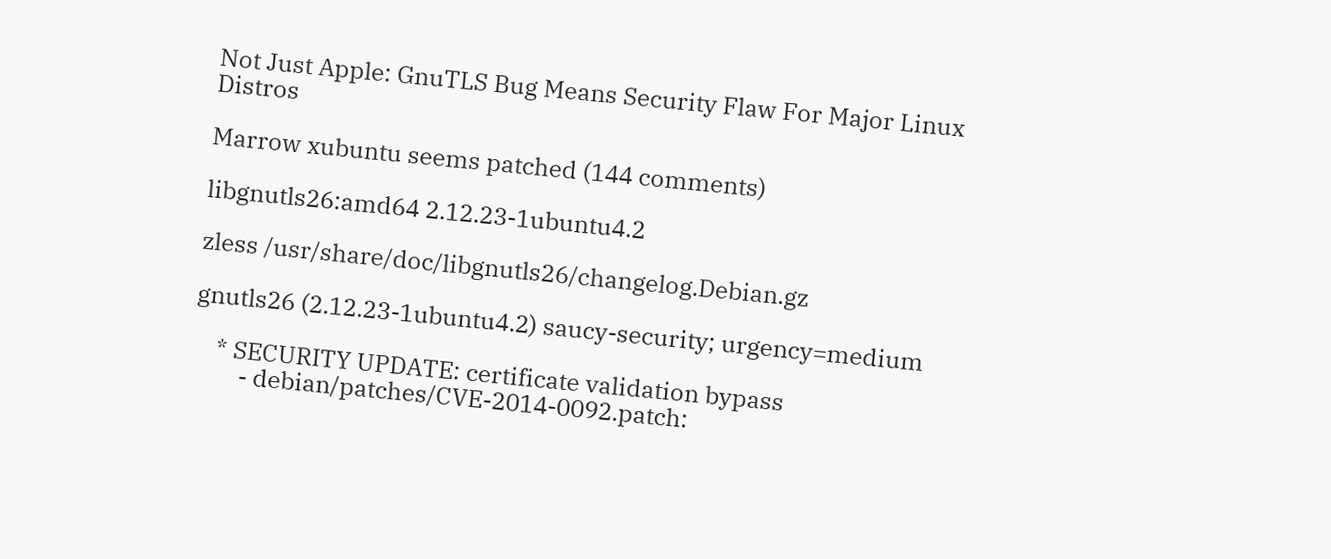Not Just Apple: GnuTLS Bug Means Security Flaw For Major Linux Distros

Marrow xubuntu seems patched (144 comments)

libgnutls26:amd64 2.12.23-1ubuntu4.2

zless /usr/share/doc/libgnutls26/changelog.Debian.gz

gnutls26 (2.12.23-1ubuntu4.2) saucy-security; urgency=medium

    * SECURITY UPDATE: certificate validation bypass
        - debian/patches/CVE-2014-0092.patch: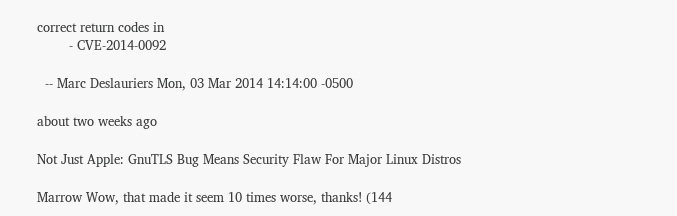correct return codes in
        - CVE-2014-0092

  -- Marc Deslauriers Mon, 03 Mar 2014 14:14:00 -0500

about two weeks ago

Not Just Apple: GnuTLS Bug Means Security Flaw For Major Linux Distros

Marrow Wow, that made it seem 10 times worse, thanks! (144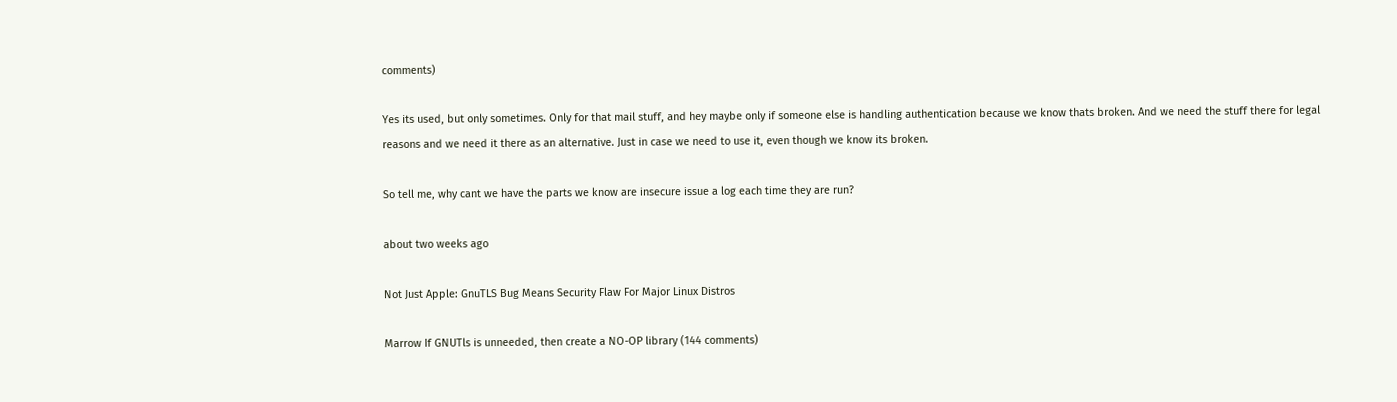comments)

Yes its used, but only sometimes. Only for that mail stuff, and hey maybe only if someone else is handling authentication because we know thats broken. And we need the stuff there for legal reasons and we need it there as an alternative. Just in case we need to use it, even though we know its broken.

So tell me, why cant we have the parts we know are insecure issue a log each time they are run?

about two weeks ago

Not Just Apple: GnuTLS Bug Means Security Flaw For Major Linux Distros

Marrow If GNUTls is unneeded, then create a NO-OP library (144 comments)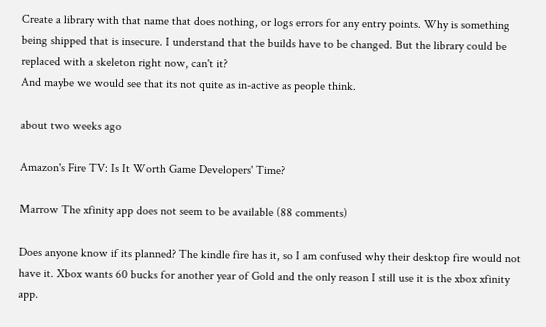Create a library with that name that does nothing, or logs errors for any entry points. Why is something being shipped that is insecure. I understand that the builds have to be changed. But the library could be replaced with a skeleton right now, can't it?
And maybe we would see that its not quite as in-active as people think.

about two weeks ago

Amazon's Fire TV: Is It Worth Game Developers' Time?

Marrow The xfinity app does not seem to be available (88 comments)

Does anyone know if its planned? The kindle fire has it, so I am confused why their desktop fire would not have it. Xbox wants 60 bucks for another year of Gold and the only reason I still use it is the xbox xfinity app.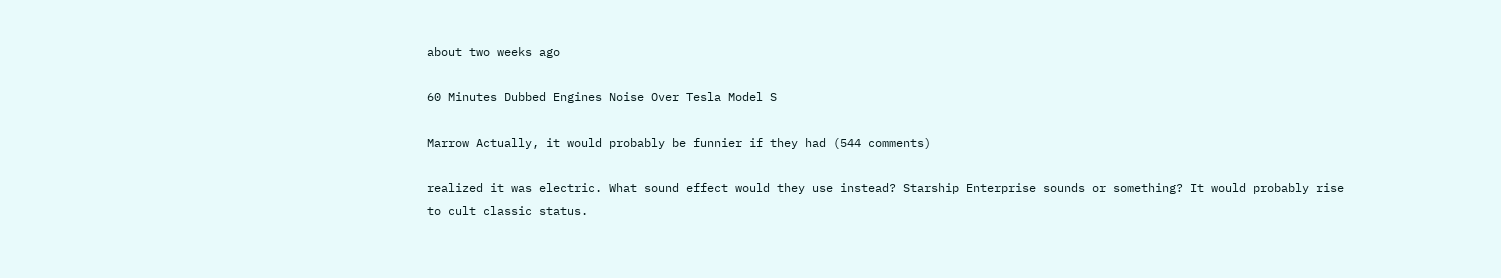about two weeks ago

60 Minutes Dubbed Engines Noise Over Tesla Model S

Marrow Actually, it would probably be funnier if they had (544 comments)

realized it was electric. What sound effect would they use instead? Starship Enterprise sounds or something? It would probably rise to cult classic status.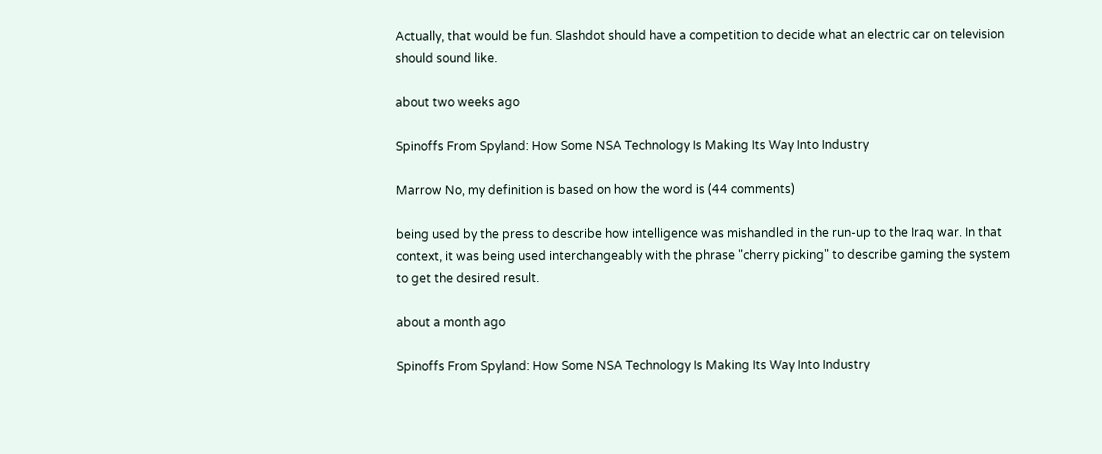Actually, that would be fun. Slashdot should have a competition to decide what an electric car on television should sound like.

about two weeks ago

Spinoffs From Spyland: How Some NSA Technology Is Making Its Way Into Industry

Marrow No, my definition is based on how the word is (44 comments)

being used by the press to describe how intelligence was mishandled in the run-up to the Iraq war. In that context, it was being used interchangeably with the phrase "cherry picking" to describe gaming the system to get the desired result.

about a month ago

Spinoffs From Spyland: How Some NSA Technology Is Making Its Way Into Industry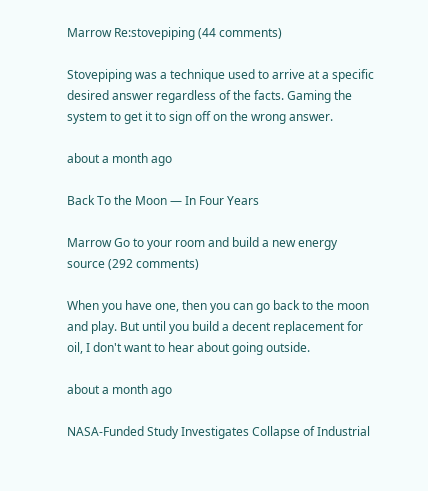Marrow Re:stovepiping (44 comments)

Stovepiping was a technique used to arrive at a specific desired answer regardless of the facts. Gaming the system to get it to sign off on the wrong answer.

about a month ago

Back To the Moon — In Four Years

Marrow Go to your room and build a new energy source (292 comments)

When you have one, then you can go back to the moon and play. But until you build a decent replacement for oil, I don't want to hear about going outside.

about a month ago

NASA-Funded Study Investigates Collapse of Industrial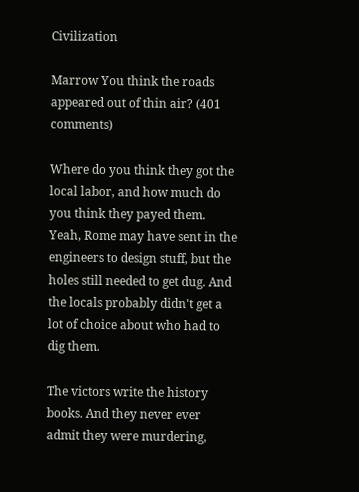Civilization

Marrow You think the roads appeared out of thin air? (401 comments)

Where do you think they got the local labor, and how much do you think they payed them. Yeah, Rome may have sent in the engineers to design stuff, but the holes still needed to get dug. And the locals probably didn't get a lot of choice about who had to dig them.

The victors write the history books. And they never ever admit they were murdering,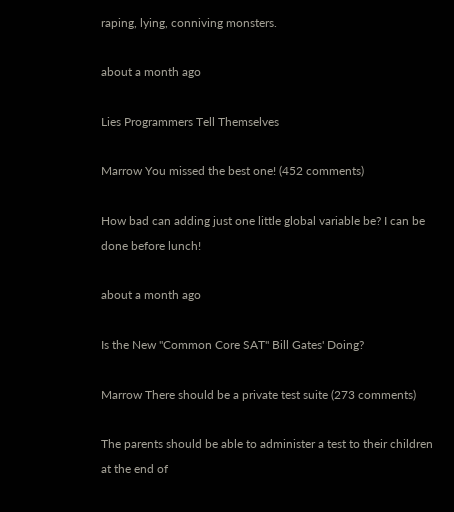raping, lying, conniving monsters.

about a month ago

Lies Programmers Tell Themselves

Marrow You missed the best one! (452 comments)

How bad can adding just one little global variable be? I can be done before lunch!

about a month ago

Is the New "Common Core SAT" Bill Gates' Doing?

Marrow There should be a private test suite (273 comments)

The parents should be able to administer a test to their children at the end of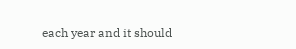each year and it should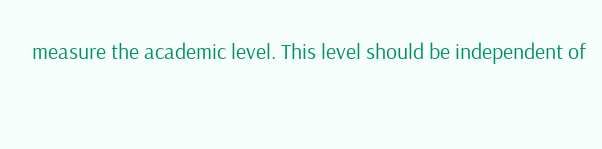measure the academic level. This level should be independent of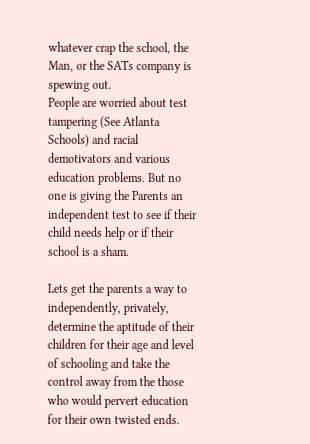whatever crap the school, the Man, or the SATs company is spewing out.
People are worried about test tampering (See Atlanta Schools) and racial demotivators and various education problems. But no one is giving the Parents an independent test to see if their child needs help or if their school is a sham.

Lets get the parents a way to independently, privately, determine the aptitude of their children for their age and level of schooling and take the control away from the those who would pervert education for their own twisted ends.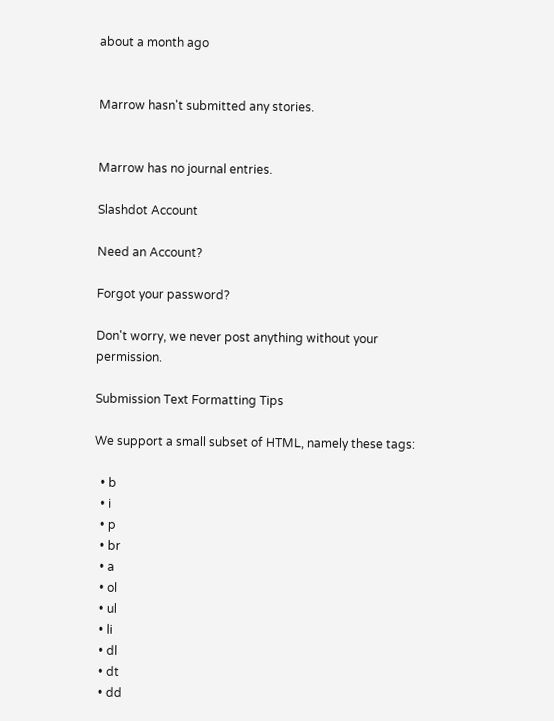about a month ago


Marrow hasn't submitted any stories.


Marrow has no journal entries.

Slashdot Account

Need an Account?

Forgot your password?

Don't worry, we never post anything without your permission.

Submission Text Formatting Tips

We support a small subset of HTML, namely these tags:

  • b
  • i
  • p
  • br
  • a
  • ol
  • ul
  • li
  • dl
  • dt
  • dd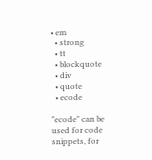• em
  • strong
  • tt
  • blockquote
  • div
  • quote
  • ecode

"ecode" can be used for code snippets, for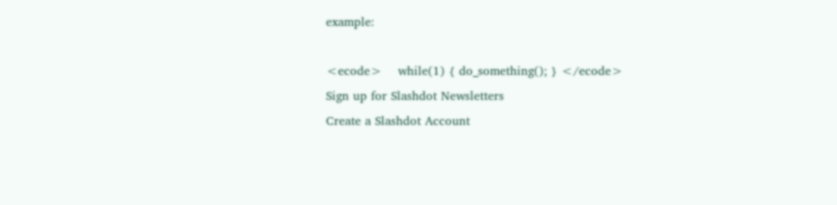example:

<ecode>    while(1) { do_something(); } </ecode>
Sign up for Slashdot Newsletters
Create a Slashdot Account